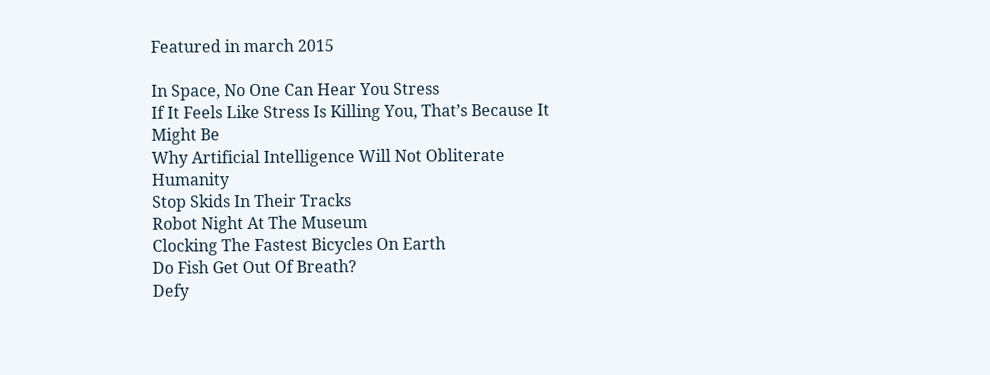Featured in march 2015

In Space, No One Can Hear You Stress
If It Feels Like Stress Is Killing You, That’s Because It Might Be
Why Artificial Intelligence Will Not Obliterate Humanity
Stop Skids In Their Tracks
Robot Night At The Museum
Clocking The Fastest Bicycles On Earth
Do Fish Get Out Of Breath?
Defy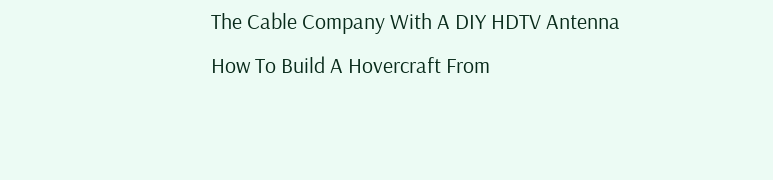The Cable Company With A DIY HDTV Antenna
How To Build A Hovercraft From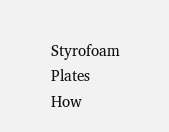Styrofoam Plates
How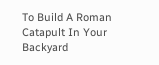To Build A Roman Catapult In Your Backyard